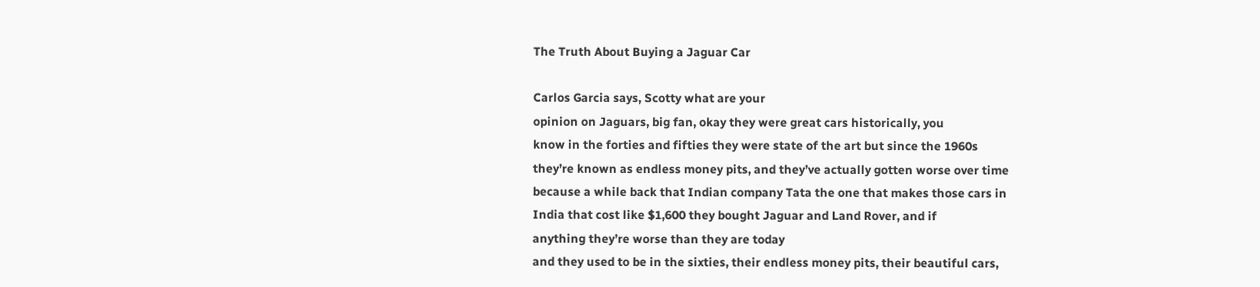The Truth About Buying a Jaguar Car

Carlos Garcia says, Scotty what are your
opinion on Jaguars, big fan, okay they were great cars historically, you
know in the forties and fifties they were state of the art but since the 1960s
they’re known as endless money pits, and they’ve actually gotten worse over time
because a while back that Indian company Tata the one that makes those cars in
India that cost like $1,600 they bought Jaguar and Land Rover, and if
anything they’re worse than they are today
and they used to be in the sixties, their endless money pits, their beautiful cars,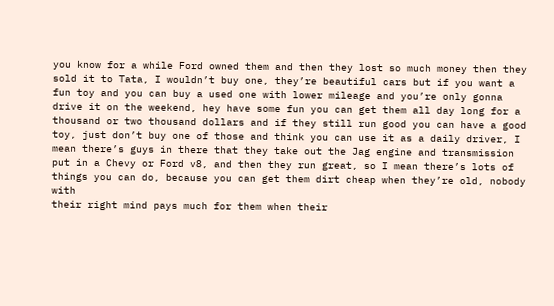you know for a while Ford owned them and then they lost so much money then they
sold it to Tata, I wouldn’t buy one, they’re beautiful cars but if you want a
fun toy and you can buy a used one with lower mileage and you’re only gonna
drive it on the weekend, hey have some fun you can get them all day long for a
thousand or two thousand dollars and if they still run good you can have a good
toy, just don’t buy one of those and think you can use it as a daily driver, I
mean there’s guys in there that they take out the Jag engine and transmission
put in a Chevy or Ford v8, and then they run great, so I mean there’s lots of
things you can do, because you can get them dirt cheap when they’re old, nobody with
their right mind pays much for them when their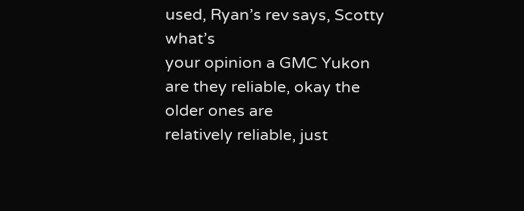used, Ryan’s rev says, Scotty what’s
your opinion a GMC Yukon are they reliable, okay the older ones are
relatively reliable, just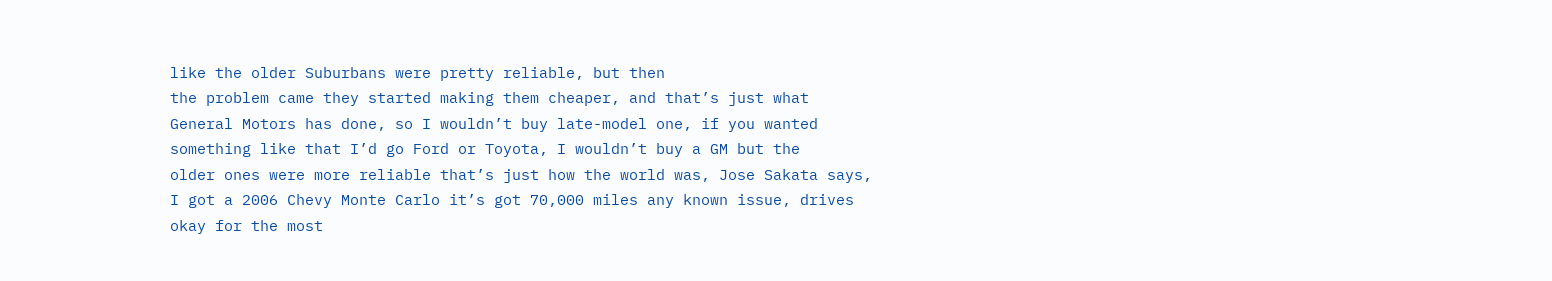like the older Suburbans were pretty reliable, but then
the problem came they started making them cheaper, and that’s just what
General Motors has done, so I wouldn’t buy late-model one, if you wanted
something like that I’d go Ford or Toyota, I wouldn’t buy a GM but the
older ones were more reliable that’s just how the world was, Jose Sakata says,
I got a 2006 Chevy Monte Carlo it’s got 70,000 miles any known issue, drives
okay for the most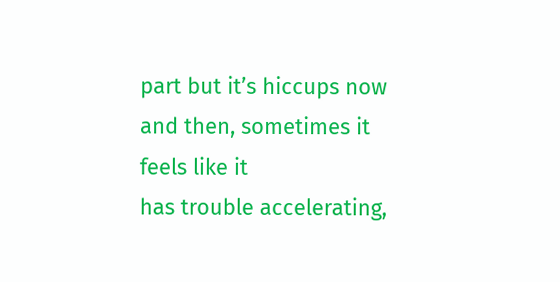part but it’s hiccups now and then, sometimes it feels like it
has trouble accelerating,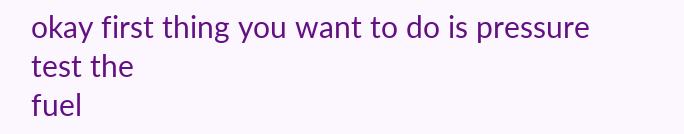okay first thing you want to do is pressure test the
fuel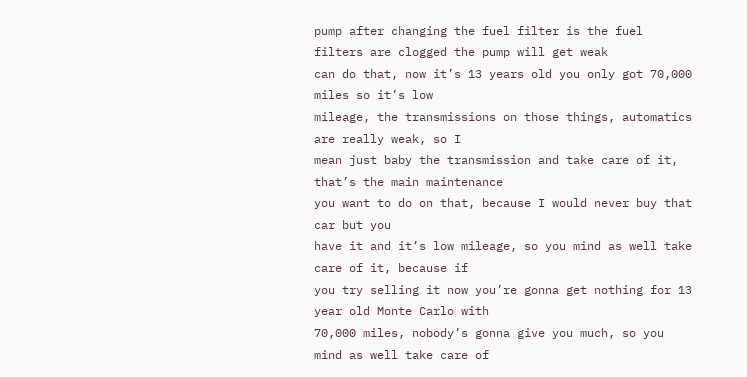pump after changing the fuel filter is the fuel filters are clogged the pump will get weak
can do that, now it’s 13 years old you only got 70,000 miles so it’s low
mileage, the transmissions on those things, automatics are really weak, so I
mean just baby the transmission and take care of it, that’s the main maintenance
you want to do on that, because I would never buy that car but you
have it and it’s low mileage, so you mind as well take care of it, because if
you try selling it now you’re gonna get nothing for 13 year old Monte Carlo with
70,000 miles, nobody’s gonna give you much, so you mind as well take care of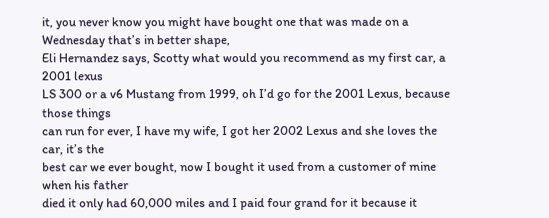it, you never know you might have bought one that was made on a Wednesday that’s in better shape,
Eli Hernandez says, Scotty what would you recommend as my first car, a 2001 lexus
LS 300 or a v6 Mustang from 1999, oh I’d go for the 2001 Lexus, because those things
can run for ever, I have my wife, I got her 2002 Lexus and she loves the car, it’s the
best car we ever bought, now I bought it used from a customer of mine when his father
died it only had 60,000 miles and I paid four grand for it because it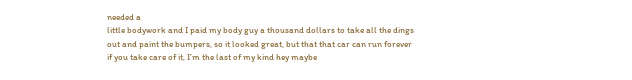needed a
little bodywork and I paid my body guy a thousand dollars to take all the dings
out and paint the bumpers, so it looked great, but that that car can run forever
if you take care of it, I’m the last of my kind hey maybe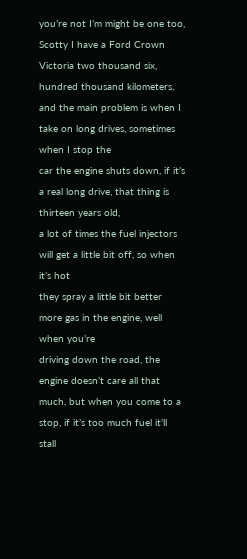you’re not I’m might be one too,
Scotty I have a Ford Crown Victoria two thousand six, hundred thousand kilometers,
and the main problem is when I take on long drives, sometimes when I stop the
car the engine shuts down, if it’s a real long drive, that thing is thirteen years old,
a lot of times the fuel injectors will get a little bit off, so when it’s hot
they spray a little bit better more gas in the engine, well when you’re
driving down the road, the engine doesn’t care all that much, but when you come to a
stop, if it’s too much fuel it’ll stall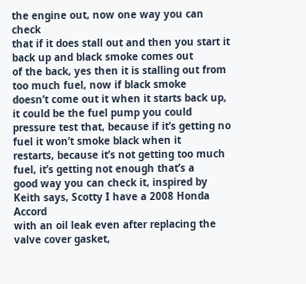the engine out, now one way you can check
that if it does stall out and then you start it back up and black smoke comes out
of the back, yes then it is stalling out from too much fuel, now if black smoke
doesn’t come out it when it starts back up, it could be the fuel pump you could
pressure test that, because if it’s getting no fuel it won’t smoke black when it
restarts, because it’s not getting too much fuel, it’s getting not enough that’s a
good way you can check it, inspired by Keith says, Scotty I have a 2008 Honda Accord
with an oil leak even after replacing the valve cover gasket,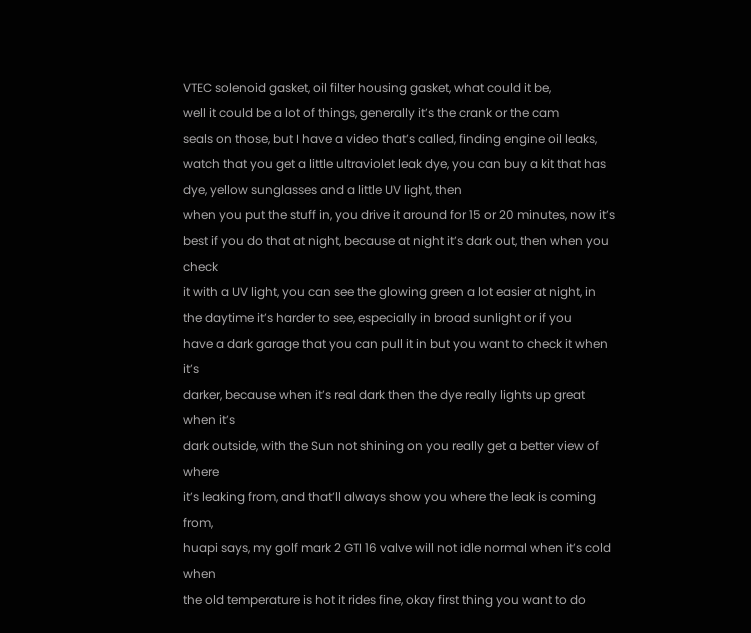VTEC solenoid gasket, oil filter housing gasket, what could it be,
well it could be a lot of things, generally it’s the crank or the cam
seals on those, but I have a video that’s called, finding engine oil leaks,
watch that you get a little ultraviolet leak dye, you can buy a kit that has
dye, yellow sunglasses and a little UV light, then
when you put the stuff in, you drive it around for 15 or 20 minutes, now it’s
best if you do that at night, because at night it’s dark out, then when you check
it with a UV light, you can see the glowing green a lot easier at night, in
the daytime it’s harder to see, especially in broad sunlight or if you
have a dark garage that you can pull it in but you want to check it when it’s
darker, because when it’s real dark then the dye really lights up great when it’s
dark outside, with the Sun not shining on you really get a better view of where
it’s leaking from, and that’ll always show you where the leak is coming from,
huapi says, my golf mark 2 GTI 16 valve will not idle normal when it’s cold when
the old temperature is hot it rides fine, okay first thing you want to do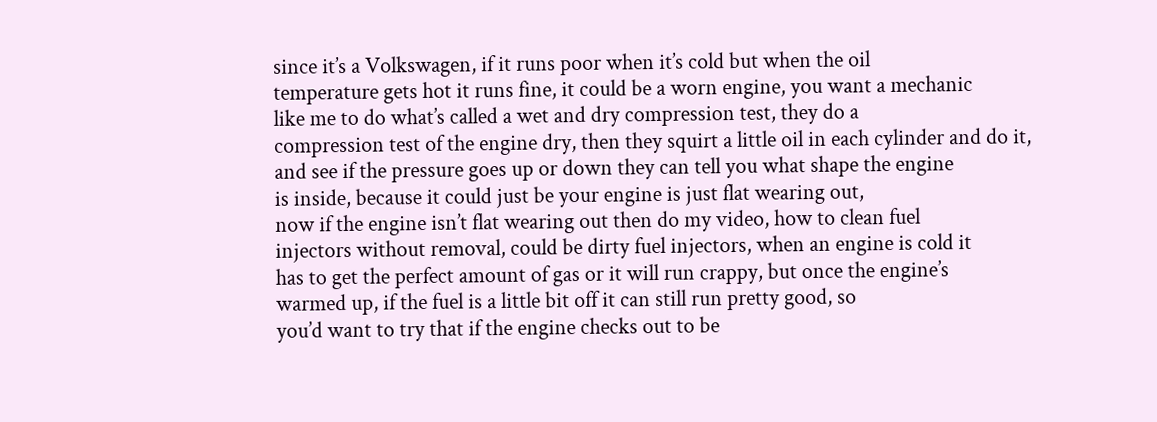since it’s a Volkswagen, if it runs poor when it’s cold but when the oil
temperature gets hot it runs fine, it could be a worn engine, you want a mechanic
like me to do what’s called a wet and dry compression test, they do a
compression test of the engine dry, then they squirt a little oil in each cylinder and do it,
and see if the pressure goes up or down they can tell you what shape the engine
is inside, because it could just be your engine is just flat wearing out,
now if the engine isn’t flat wearing out then do my video, how to clean fuel
injectors without removal, could be dirty fuel injectors, when an engine is cold it
has to get the perfect amount of gas or it will run crappy, but once the engine’s
warmed up, if the fuel is a little bit off it can still run pretty good, so
you’d want to try that if the engine checks out to be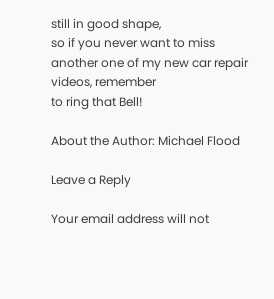still in good shape,
so if you never want to miss another one of my new car repair videos, remember
to ring that Bell!

About the Author: Michael Flood

Leave a Reply

Your email address will not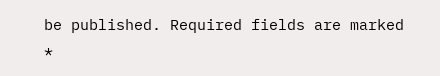be published. Required fields are marked *